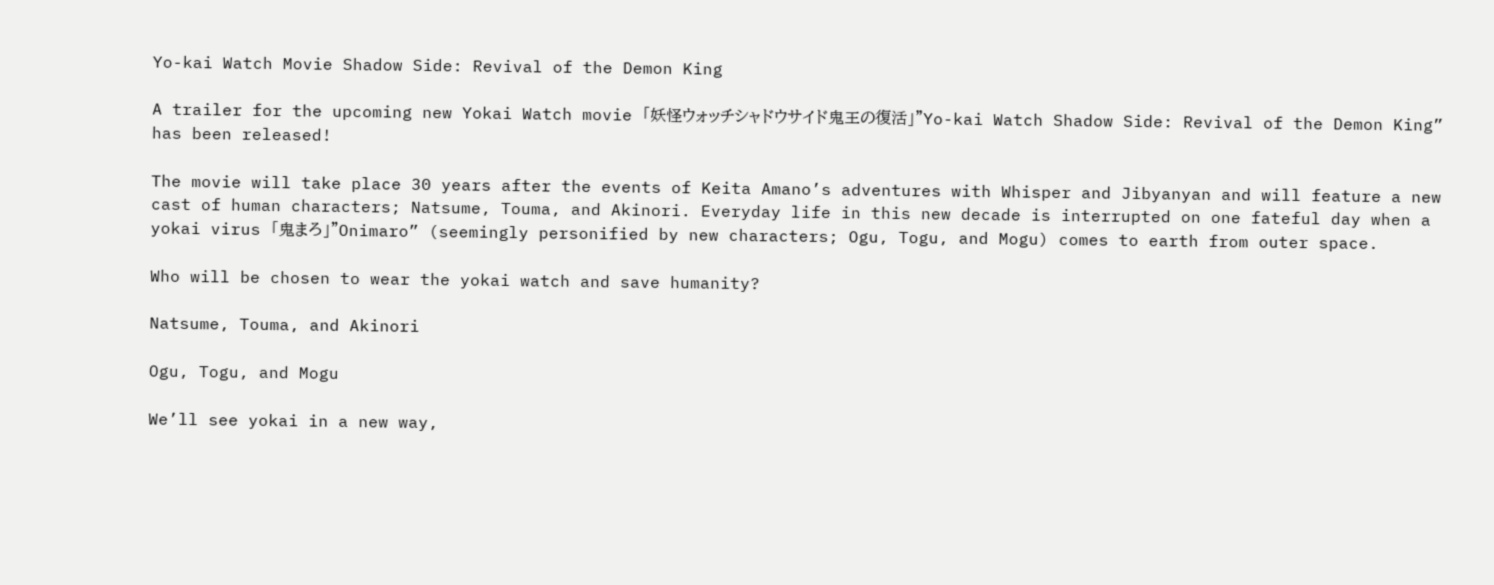Yo-kai Watch Movie Shadow Side: Revival of the Demon King

A trailer for the upcoming new Yokai Watch movie 「妖怪ウォッチシャドウサイド鬼王の復活」”Yo-kai Watch Shadow Side: Revival of the Demon King” has been released!

The movie will take place 30 years after the events of Keita Amano’s adventures with Whisper and Jibyanyan and will feature a new cast of human characters; Natsume, Touma, and Akinori. Everyday life in this new decade is interrupted on one fateful day when a yokai virus 「鬼まろ」”Onimaro” (seemingly personified by new characters; Ogu, Togu, and Mogu) comes to earth from outer space.

Who will be chosen to wear the yokai watch and save humanity?

Natsume, Touma, and Akinori

Ogu, Togu, and Mogu

We’ll see yokai in a new way,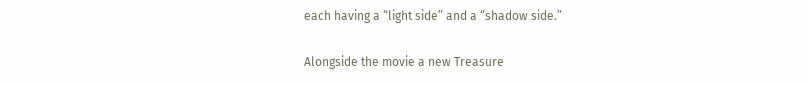each having a “light side” and a “shadow side.”

Alongside the movie a new Treasure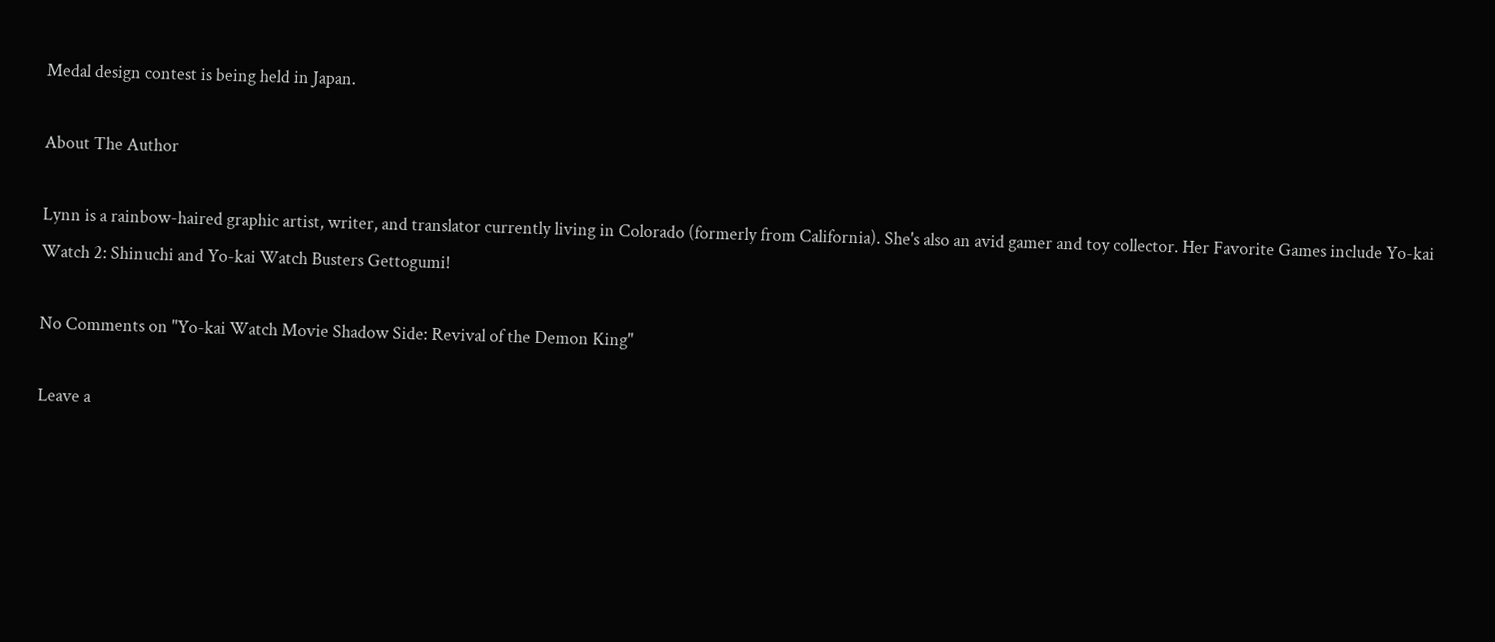Medal design contest is being held in Japan.

About The Author

Lynn is a rainbow-haired graphic artist, writer, and translator currently living in Colorado (formerly from California). She's also an avid gamer and toy collector. Her Favorite Games include Yo-kai Watch 2: Shinuchi and Yo-kai Watch Busters Gettogumi!

No Comments on "Yo-kai Watch Movie Shadow Side: Revival of the Demon King"

Leave a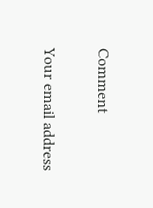Comment

Your email address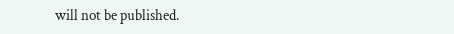will not be published.